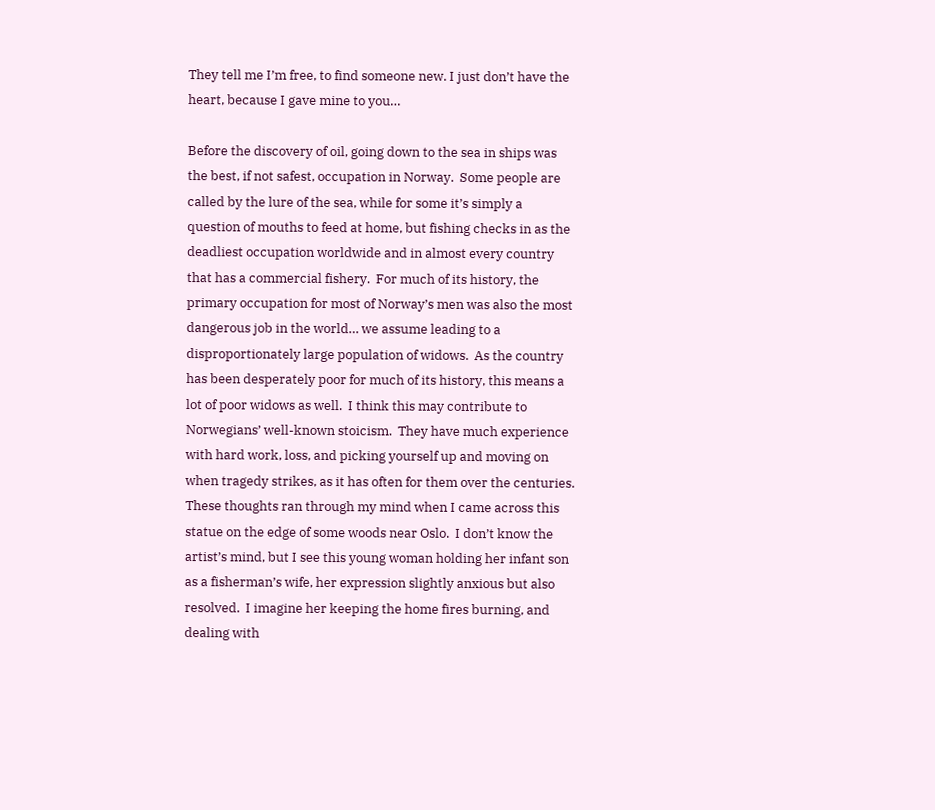They tell me I’m free, to find someone new. I just don’t have the heart, because I gave mine to you…

Before the discovery of oil, going down to the sea in ships was the best, if not safest, occupation in Norway.  Some people are called by the lure of the sea, while for some it’s simply a question of mouths to feed at home, but fishing checks in as the deadliest occupation worldwide and in almost every country that has a commercial fishery.  For much of its history, the primary occupation for most of Norway’s men was also the most dangerous job in the world… we assume leading to a disproportionately large population of widows.  As the country has been desperately poor for much of its history, this means a lot of poor widows as well.  I think this may contribute to Norwegians’ well-known stoicism.  They have much experience with hard work, loss, and picking yourself up and moving on when tragedy strikes, as it has often for them over the centuries.  These thoughts ran through my mind when I came across this statue on the edge of some woods near Oslo.  I don’t know the artist’s mind, but I see this young woman holding her infant son as a fisherman’s wife, her expression slightly anxious but also resolved.  I imagine her keeping the home fires burning, and dealing with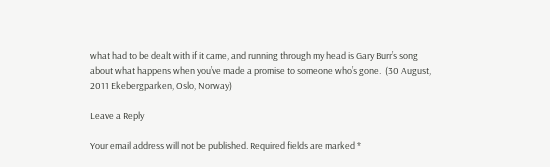what had to be dealt with if it came, and running through my head is Gary Burr’s song about what happens when you’ve made a promise to someone who’s gone.  (30 August, 2011 Ekebergparken, Oslo, Norway)

Leave a Reply

Your email address will not be published. Required fields are marked *